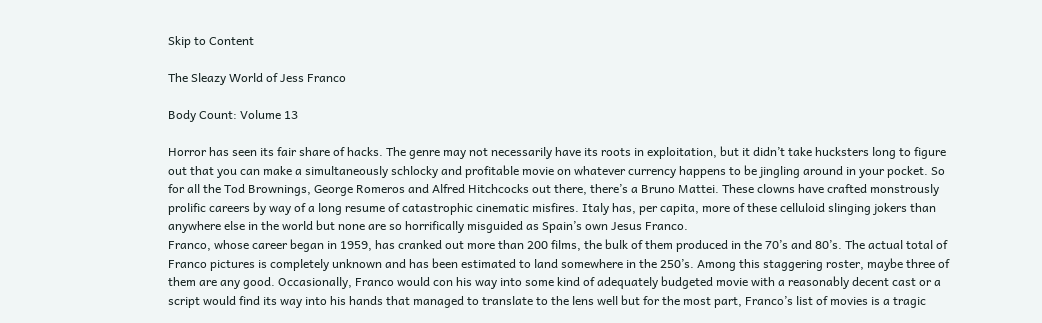Skip to Content

The Sleazy World of Jess Franco

Body Count: Volume 13

Horror has seen its fair share of hacks. The genre may not necessarily have its roots in exploitation, but it didn’t take hucksters long to figure out that you can make a simultaneously schlocky and profitable movie on whatever currency happens to be jingling around in your pocket. So for all the Tod Brownings, George Romeros and Alfred Hitchcocks out there, there’s a Bruno Mattei. These clowns have crafted monstrously prolific careers by way of a long resume of catastrophic cinematic misfires. Italy has, per capita, more of these celluloid slinging jokers than anywhere else in the world but none are so horrifically misguided as Spain’s own Jesus Franco.
Franco, whose career began in 1959, has cranked out more than 200 films, the bulk of them produced in the 70’s and 80’s. The actual total of Franco pictures is completely unknown and has been estimated to land somewhere in the 250’s. Among this staggering roster, maybe three of them are any good. Occasionally, Franco would con his way into some kind of adequately budgeted movie with a reasonably decent cast or a script would find its way into his hands that managed to translate to the lens well but for the most part, Franco’s list of movies is a tragic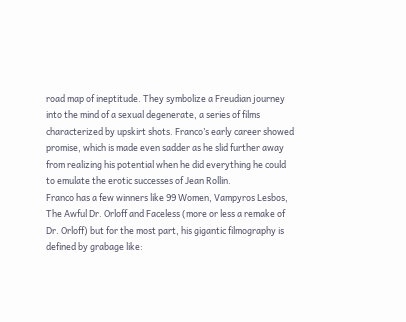road map of ineptitude. They symbolize a Freudian journey into the mind of a sexual degenerate, a series of films characterized by upskirt shots. Franco’s early career showed promise, which is made even sadder as he slid further away from realizing his potential when he did everything he could to emulate the erotic successes of Jean Rollin.
Franco has a few winners like 99 Women, Vampyros Lesbos, The Awful Dr. Orloff and Faceless (more or less a remake of Dr. Orloff) but for the most part, his gigantic filmography is defined by grabage like: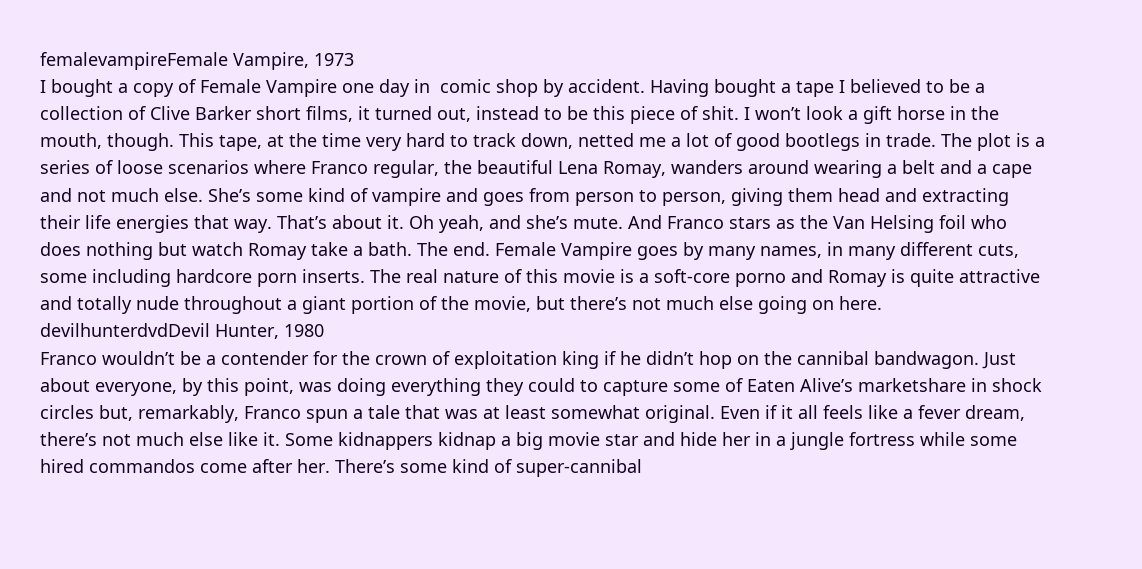femalevampireFemale Vampire, 1973
I bought a copy of Female Vampire one day in  comic shop by accident. Having bought a tape I believed to be a collection of Clive Barker short films, it turned out, instead to be this piece of shit. I won’t look a gift horse in the mouth, though. This tape, at the time very hard to track down, netted me a lot of good bootlegs in trade. The plot is a series of loose scenarios where Franco regular, the beautiful Lena Romay, wanders around wearing a belt and a cape and not much else. She’s some kind of vampire and goes from person to person, giving them head and extracting their life energies that way. That’s about it. Oh yeah, and she’s mute. And Franco stars as the Van Helsing foil who does nothing but watch Romay take a bath. The end. Female Vampire goes by many names, in many different cuts, some including hardcore porn inserts. The real nature of this movie is a soft-core porno and Romay is quite attractive and totally nude throughout a giant portion of the movie, but there’s not much else going on here.
devilhunterdvdDevil Hunter, 1980
Franco wouldn’t be a contender for the crown of exploitation king if he didn’t hop on the cannibal bandwagon. Just about everyone, by this point, was doing everything they could to capture some of Eaten Alive’s marketshare in shock circles but, remarkably, Franco spun a tale that was at least somewhat original. Even if it all feels like a fever dream, there’s not much else like it. Some kidnappers kidnap a big movie star and hide her in a jungle fortress while some hired commandos come after her. There’s some kind of super-cannibal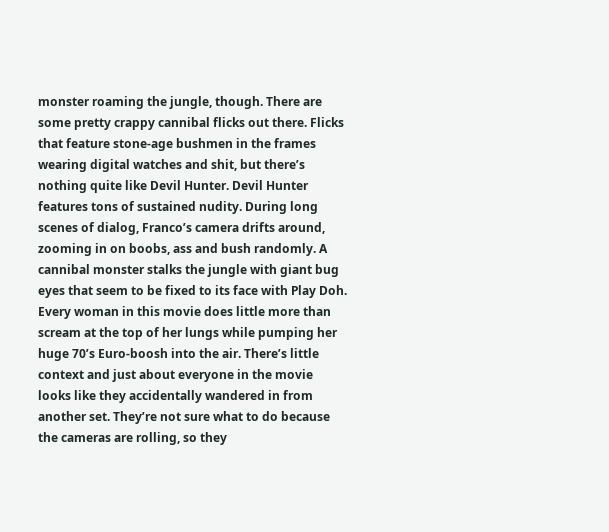monster roaming the jungle, though. There are some pretty crappy cannibal flicks out there. Flicks that feature stone-age bushmen in the frames wearing digital watches and shit, but there’s nothing quite like Devil Hunter. Devil Hunter features tons of sustained nudity. During long scenes of dialog, Franco’s camera drifts around, zooming in on boobs, ass and bush randomly. A cannibal monster stalks the jungle with giant bug eyes that seem to be fixed to its face with Play Doh. Every woman in this movie does little more than scream at the top of her lungs while pumping her huge 70’s Euro-boosh into the air. There’s little context and just about everyone in the movie looks like they accidentally wandered in from another set. They’re not sure what to do because the cameras are rolling, so they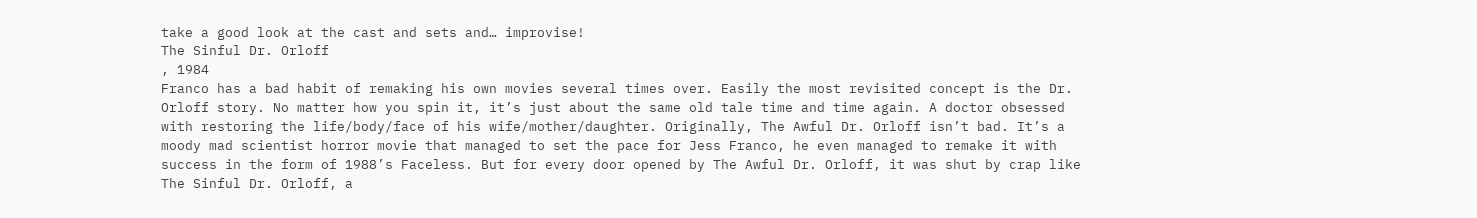take a good look at the cast and sets and… improvise!
The Sinful Dr. Orloff
, 1984
Franco has a bad habit of remaking his own movies several times over. Easily the most revisited concept is the Dr. Orloff story. No matter how you spin it, it’s just about the same old tale time and time again. A doctor obsessed with restoring the life/body/face of his wife/mother/daughter. Originally, The Awful Dr. Orloff isn’t bad. It’s a moody mad scientist horror movie that managed to set the pace for Jess Franco, he even managed to remake it with success in the form of 1988’s Faceless. But for every door opened by The Awful Dr. Orloff, it was shut by crap like The Sinful Dr. Orloff, a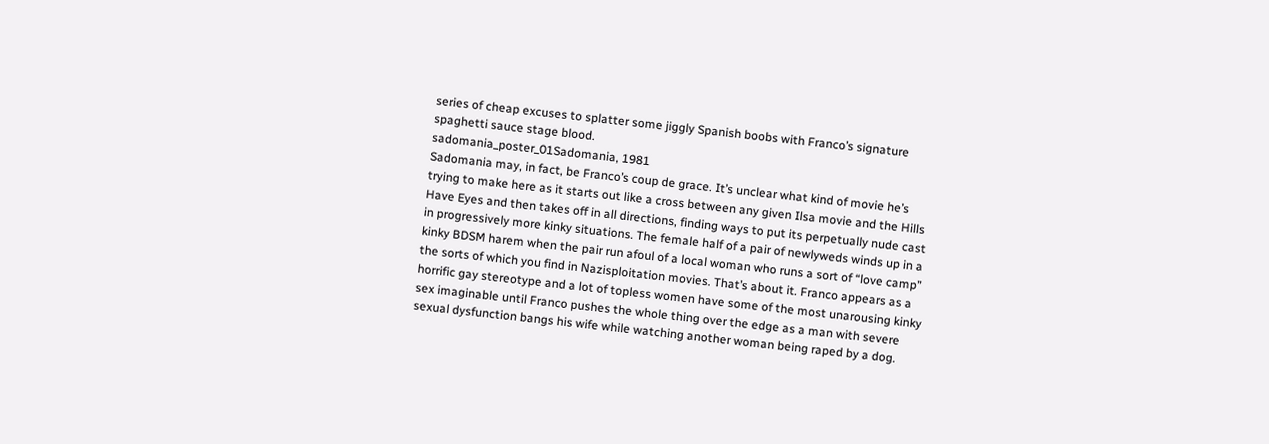series of cheap excuses to splatter some jiggly Spanish boobs with Franco’s signature spaghetti sauce stage blood.
sadomania_poster_01Sadomania, 1981
Sadomania may, in fact, be Franco’s coup de grace. It’s unclear what kind of movie he’s trying to make here as it starts out like a cross between any given Ilsa movie and the Hills Have Eyes and then takes off in all directions, finding ways to put its perpetually nude cast in progressively more kinky situations. The female half of a pair of newlyweds winds up in a kinky BDSM harem when the pair run afoul of a local woman who runs a sort of “love camp” the sorts of which you find in Nazisploitation movies. That’s about it. Franco appears as a horrific gay stereotype and a lot of topless women have some of the most unarousing kinky sex imaginable until Franco pushes the whole thing over the edge as a man with severe sexual dysfunction bangs his wife while watching another woman being raped by a dog.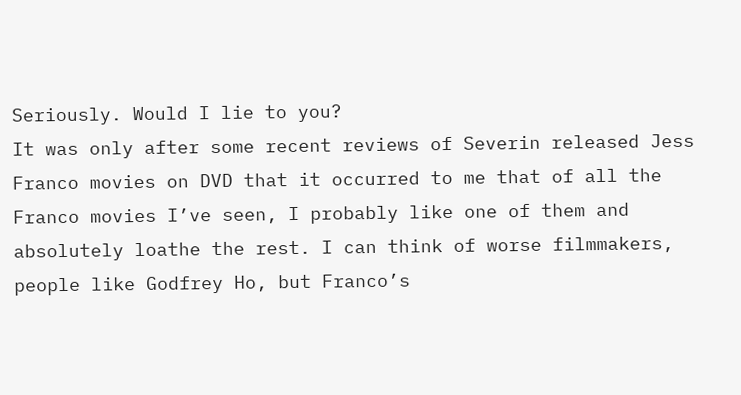Seriously. Would I lie to you?
It was only after some recent reviews of Severin released Jess Franco movies on DVD that it occurred to me that of all the Franco movies I’ve seen, I probably like one of them and absolutely loathe the rest. I can think of worse filmmakers, people like Godfrey Ho, but Franco’s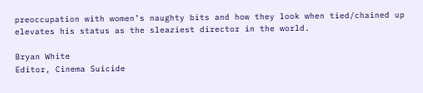preoccupation with women’s naughty bits and how they look when tied/chained up elevates his status as the sleaziest director in the world.

Bryan White
Editor, Cinema Suicide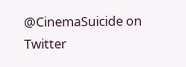@CinemaSuicide on Twitter